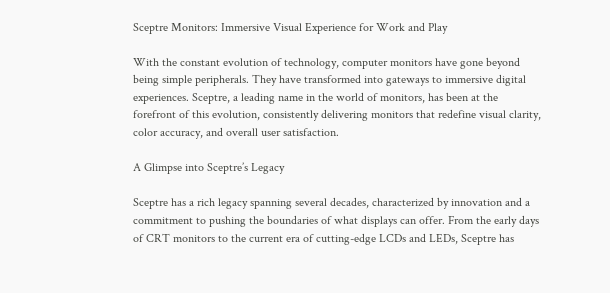Sceptre Monitors: Immersive Visual Experience for Work and Play

With the constant evolution of technology, computer monitors have gone beyond being simple peripherals. They have transformed into gateways to immersive digital experiences. Sceptre, a leading name in the world of monitors, has been at the forefront of this evolution, consistently delivering monitors that redefine visual clarity, color accuracy, and overall user satisfaction.

A Glimpse into Sceptre’s Legacy

Sceptre has a rich legacy spanning several decades, characterized by innovation and a commitment to pushing the boundaries of what displays can offer. From the early days of CRT monitors to the current era of cutting-edge LCDs and LEDs, Sceptre has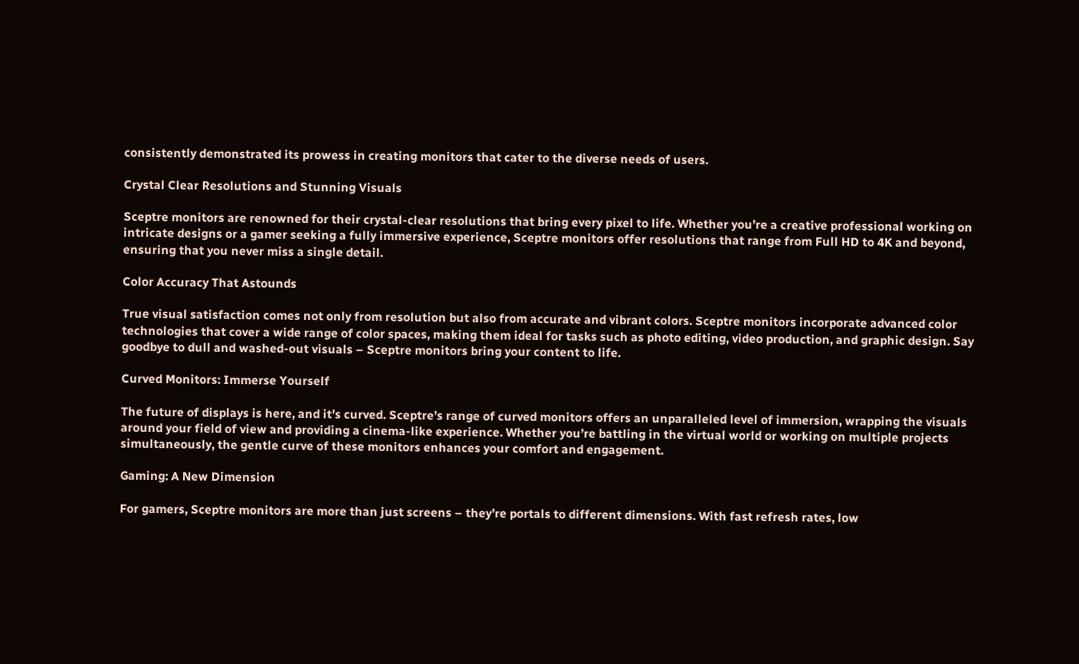consistently demonstrated its prowess in creating monitors that cater to the diverse needs of users.

Crystal Clear Resolutions and Stunning Visuals

Sceptre monitors are renowned for their crystal-clear resolutions that bring every pixel to life. Whether you’re a creative professional working on intricate designs or a gamer seeking a fully immersive experience, Sceptre monitors offer resolutions that range from Full HD to 4K and beyond, ensuring that you never miss a single detail.

Color Accuracy That Astounds

True visual satisfaction comes not only from resolution but also from accurate and vibrant colors. Sceptre monitors incorporate advanced color technologies that cover a wide range of color spaces, making them ideal for tasks such as photo editing, video production, and graphic design. Say goodbye to dull and washed-out visuals – Sceptre monitors bring your content to life.

Curved Monitors: Immerse Yourself

The future of displays is here, and it’s curved. Sceptre’s range of curved monitors offers an unparalleled level of immersion, wrapping the visuals around your field of view and providing a cinema-like experience. Whether you’re battling in the virtual world or working on multiple projects simultaneously, the gentle curve of these monitors enhances your comfort and engagement.

Gaming: A New Dimension

For gamers, Sceptre monitors are more than just screens – they’re portals to different dimensions. With fast refresh rates, low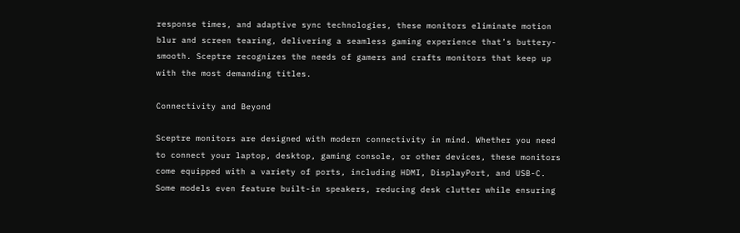response times, and adaptive sync technologies, these monitors eliminate motion blur and screen tearing, delivering a seamless gaming experience that’s buttery-smooth. Sceptre recognizes the needs of gamers and crafts monitors that keep up with the most demanding titles.

Connectivity and Beyond

Sceptre monitors are designed with modern connectivity in mind. Whether you need to connect your laptop, desktop, gaming console, or other devices, these monitors come equipped with a variety of ports, including HDMI, DisplayPort, and USB-C. Some models even feature built-in speakers, reducing desk clutter while ensuring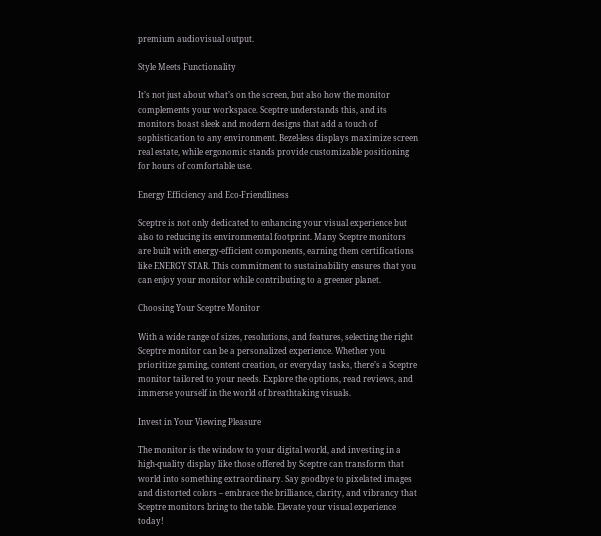premium audiovisual output.

Style Meets Functionality

It’s not just about what’s on the screen, but also how the monitor complements your workspace. Sceptre understands this, and its monitors boast sleek and modern designs that add a touch of sophistication to any environment. Bezel-less displays maximize screen real estate, while ergonomic stands provide customizable positioning for hours of comfortable use.

Energy Efficiency and Eco-Friendliness

Sceptre is not only dedicated to enhancing your visual experience but also to reducing its environmental footprint. Many Sceptre monitors are built with energy-efficient components, earning them certifications like ENERGY STAR. This commitment to sustainability ensures that you can enjoy your monitor while contributing to a greener planet.

Choosing Your Sceptre Monitor

With a wide range of sizes, resolutions, and features, selecting the right Sceptre monitor can be a personalized experience. Whether you prioritize gaming, content creation, or everyday tasks, there’s a Sceptre monitor tailored to your needs. Explore the options, read reviews, and immerse yourself in the world of breathtaking visuals.

Invest in Your Viewing Pleasure

The monitor is the window to your digital world, and investing in a high-quality display like those offered by Sceptre can transform that world into something extraordinary. Say goodbye to pixelated images and distorted colors – embrace the brilliance, clarity, and vibrancy that Sceptre monitors bring to the table. Elevate your visual experience today!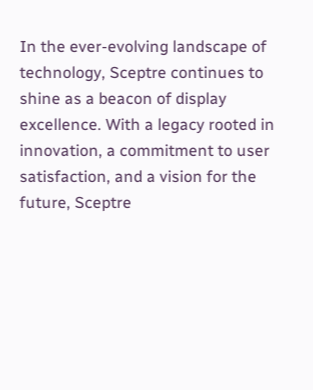In the ever-evolving landscape of technology, Sceptre continues to shine as a beacon of display excellence. With a legacy rooted in innovation, a commitment to user satisfaction, and a vision for the future, Sceptre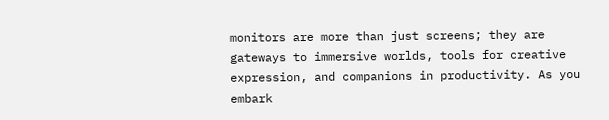monitors are more than just screens; they are gateways to immersive worlds, tools for creative expression, and companions in productivity. As you embark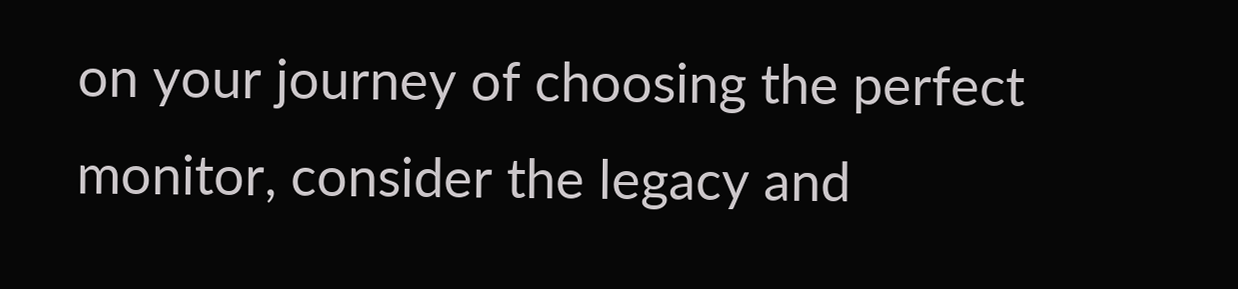on your journey of choosing the perfect monitor, consider the legacy and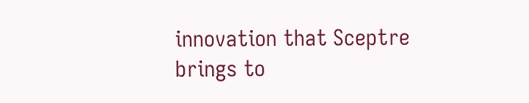innovation that Sceptre brings to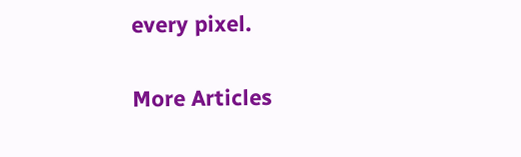every pixel.

More Articles